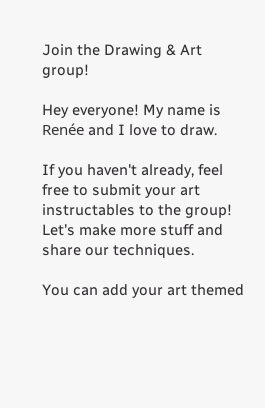Join the Drawing & Art group!

Hey everyone! My name is Renée and I love to draw.

If you haven't already, feel free to submit your art instructables to the group!
Let's make more stuff and share our techniques.

You can add your art themed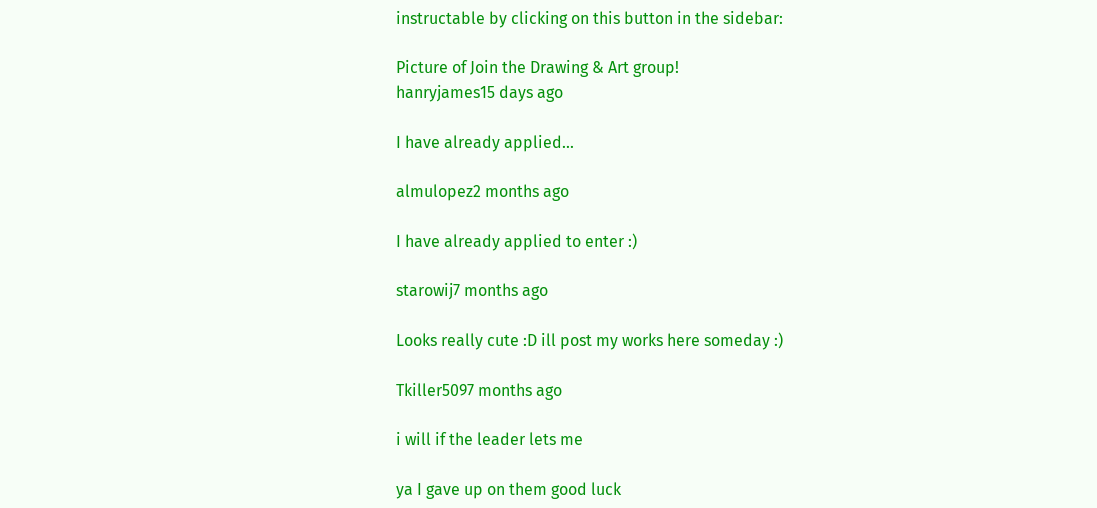instructable by clicking on this button in the sidebar:

Picture of Join the Drawing & Art group!
hanryjames15 days ago

I have already applied...

almulopez2 months ago

I have already applied to enter :)

starowij7 months ago

Looks really cute :D ill post my works here someday :)

Tkiller5097 months ago

i will if the leader lets me

ya I gave up on them good luck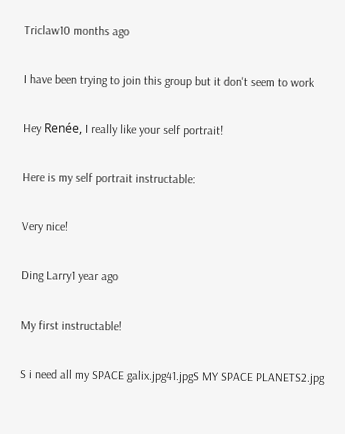Triclaw10 months ago

I have been trying to join this group but it don't seem to work

Hey Renée, I really like your self portrait!

Here is my self portrait instructable:

Very nice!

Ding Larry1 year ago

My first instructable!

S i need all my SPACE galix.jpg41.jpgS MY SPACE PLANETS2.jpg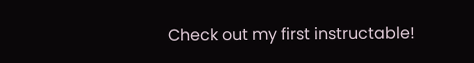Check out my first instructable!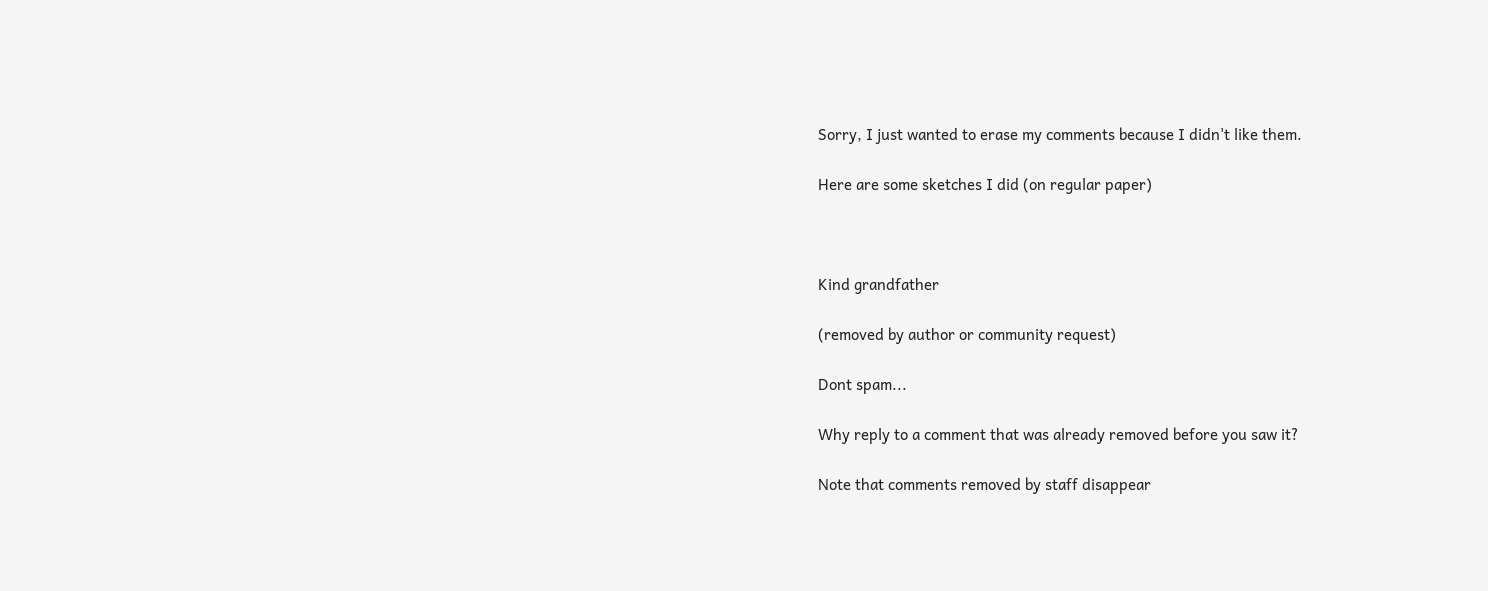Sorry, I just wanted to erase my comments because I didn't like them.

Here are some sketches I did (on regular paper)



Kind grandfather

(removed by author or community request)

Dont spam...

Why reply to a comment that was already removed before you saw it?

Note that comments removed by staff disappear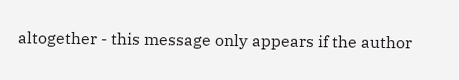altogether - this message only appears if the author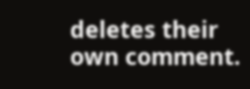deletes their own comment.